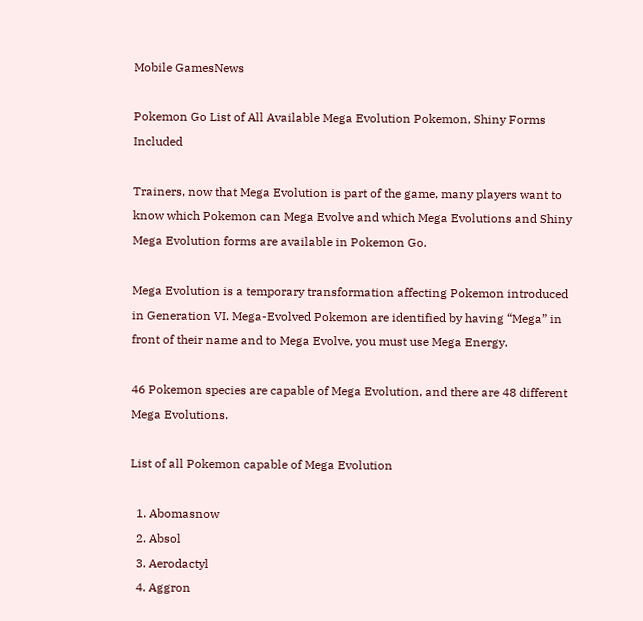Mobile GamesNews

Pokemon Go List of All Available Mega Evolution Pokemon, Shiny Forms Included

Trainers, now that Mega Evolution is part of the game, many players want to know which Pokemon can Mega Evolve and which Mega Evolutions and Shiny Mega Evolution forms are available in Pokemon Go.

Mega Evolution is a temporary transformation affecting Pokemon introduced in Generation VI. Mega-Evolved Pokemon are identified by having “Mega” in front of their name and to Mega Evolve, you must use Mega Energy.

46 Pokemon species are capable of Mega Evolution, and there are 48 different Mega Evolutions.

List of all Pokemon capable of Mega Evolution

  1. Abomasnow
  2. Absol
  3. Aerodactyl
  4. Aggron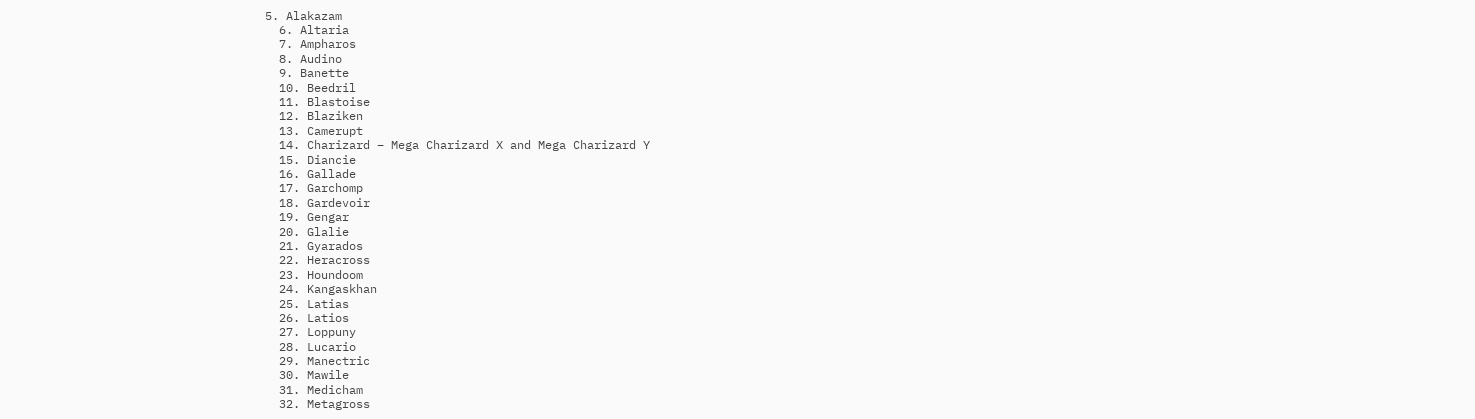5. Alakazam
  6. Altaria
  7. Ampharos
  8. Audino
  9. Banette
  10. Beedril
  11. Blastoise
  12. Blaziken
  13. Camerupt
  14. Charizard – Mega Charizard X and Mega Charizard Y
  15. Diancie
  16. Gallade
  17. Garchomp
  18. Gardevoir
  19. Gengar
  20. Glalie
  21. Gyarados
  22. Heracross
  23. Houndoom
  24. Kangaskhan
  25. Latias
  26. Latios
  27. Loppuny
  28. Lucario
  29. Manectric
  30. Mawile
  31. Medicham
  32. Metagross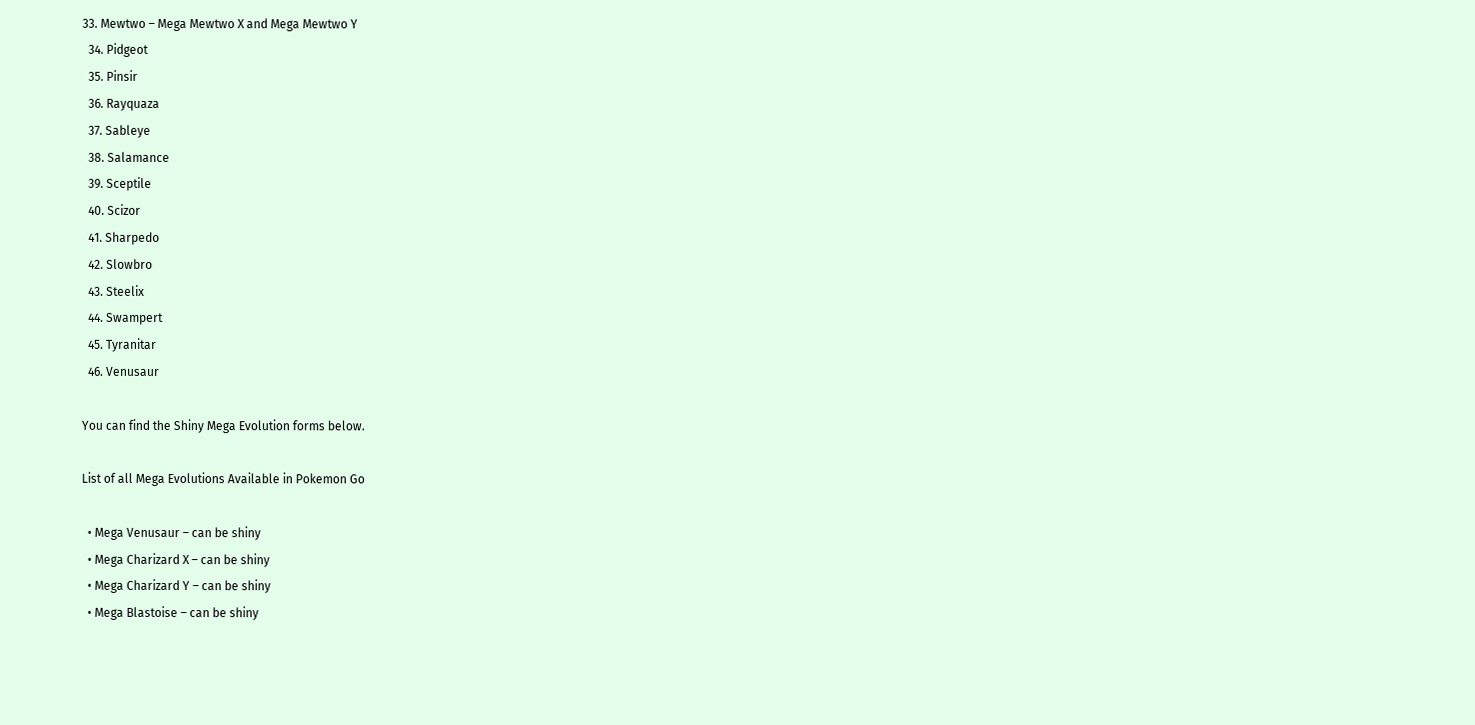33. Mewtwo – Mega Mewtwo X and Mega Mewtwo Y
  34. Pidgeot
  35. Pinsir
  36. Rayquaza
  37. Sableye
  38. Salamance
  39. Sceptile
  40. Scizor
  41. Sharpedo
  42. Slowbro
  43. Steelix
  44. Swampert
  45. Tyranitar
  46. Venusaur

You can find the Shiny Mega Evolution forms below.

List of all Mega Evolutions Available in Pokemon Go

  • Mega Venusaur – can be shiny
  • Mega Charizard X – can be shiny
  • Mega Charizard Y – can be shiny
  • Mega Blastoise – can be shiny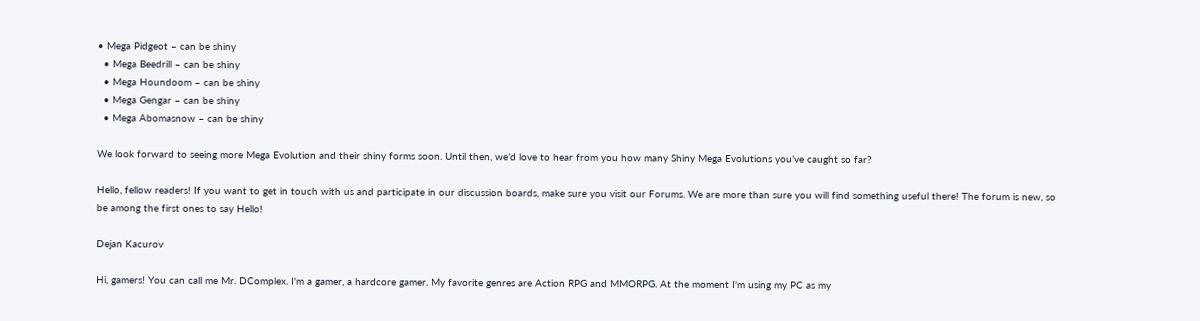• Mega Pidgeot – can be shiny
  • Mega Beedrill – can be shiny
  • Mega Houndoom – can be shiny
  • Mega Gengar – can be shiny
  • Mega Abomasnow – can be shiny

We look forward to seeing more Mega Evolution and their shiny forms soon. Until then, we’d love to hear from you how many Shiny Mega Evolutions you’ve caught so far?

Hello, fellow readers! If you want to get in touch with us and participate in our discussion boards, make sure you visit our Forums. We are more than sure you will find something useful there! The forum is new, so be among the first ones to say Hello!

Dejan Kacurov

Hi, gamers! You can call me Mr. DComplex. I'm a gamer, a hardcore gamer. My favorite genres are Action RPG and MMORPG. At the moment I'm using my PC as my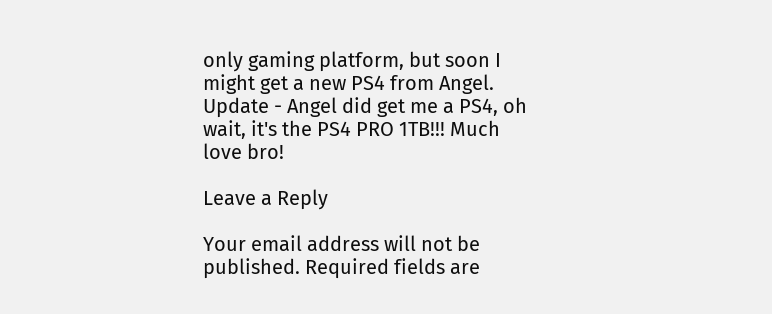only gaming platform, but soon I might get a new PS4 from Angel. Update - Angel did get me a PS4, oh wait, it's the PS4 PRO 1TB!!! Much love bro!

Leave a Reply

Your email address will not be published. Required fields are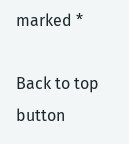marked *

Back to top button